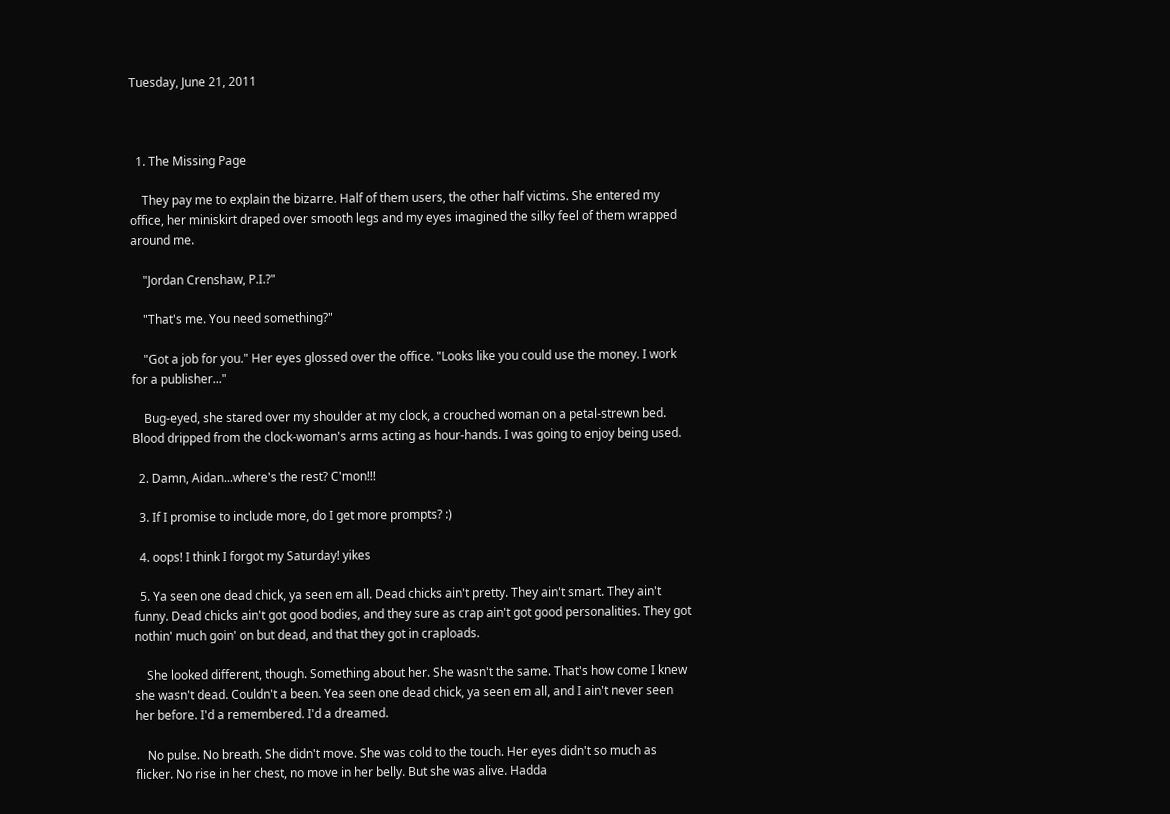Tuesday, June 21, 2011



  1. The Missing Page

    They pay me to explain the bizarre. Half of them users, the other half victims. She entered my office, her miniskirt draped over smooth legs and my eyes imagined the silky feel of them wrapped around me.

    "Jordan Crenshaw, P.I.?"

    "That's me. You need something?"

    "Got a job for you." Her eyes glossed over the office. "Looks like you could use the money. I work for a publisher..."

    Bug-eyed, she stared over my shoulder at my clock, a crouched woman on a petal-strewn bed. Blood dripped from the clock-woman's arms acting as hour-hands. I was going to enjoy being used.

  2. Damn, Aidan...where's the rest? C'mon!!!

  3. If I promise to include more, do I get more prompts? :)

  4. oops! I think I forgot my Saturday! yikes

  5. Ya seen one dead chick, ya seen em all. Dead chicks ain't pretty. They ain't smart. They ain't funny. Dead chicks ain't got good bodies, and they sure as crap ain't got good personalities. They got nothin' much goin' on but dead, and that they got in craploads.

    She looked different, though. Something about her. She wasn't the same. That's how come I knew she wasn't dead. Couldn't a been. Yea seen one dead chick, ya seen em all, and I ain't never seen her before. I'd a remembered. I'd a dreamed.

    No pulse. No breath. She didn't move. She was cold to the touch. Her eyes didn't so much as flicker. No rise in her chest, no move in her belly. But she was alive. Hadda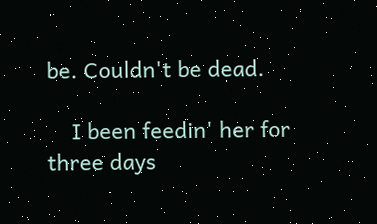be. Couldn't be dead.

    I been feedin' her for three days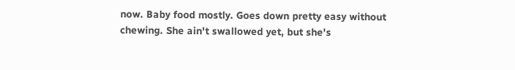now. Baby food mostly. Goes down pretty easy without chewing. She ain't swallowed yet, but she's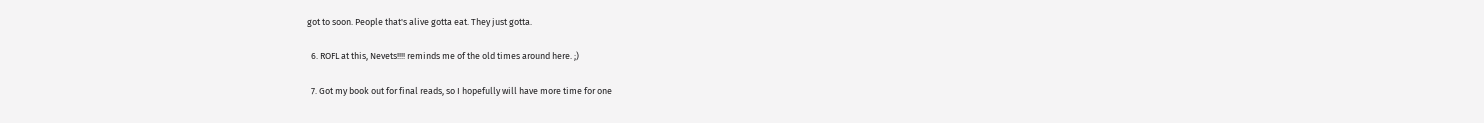got to soon. People that's alive gotta eat. They just gotta.

  6. ROFL at this, Nevets!!!! reminds me of the old times around here. ;)

  7. Got my book out for final reads, so I hopefully will have more time for one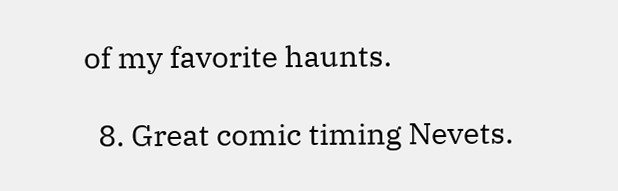of my favorite haunts.

  8. Great comic timing Nevets.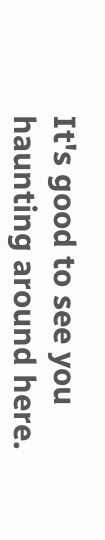It's good to see you haunting around here.